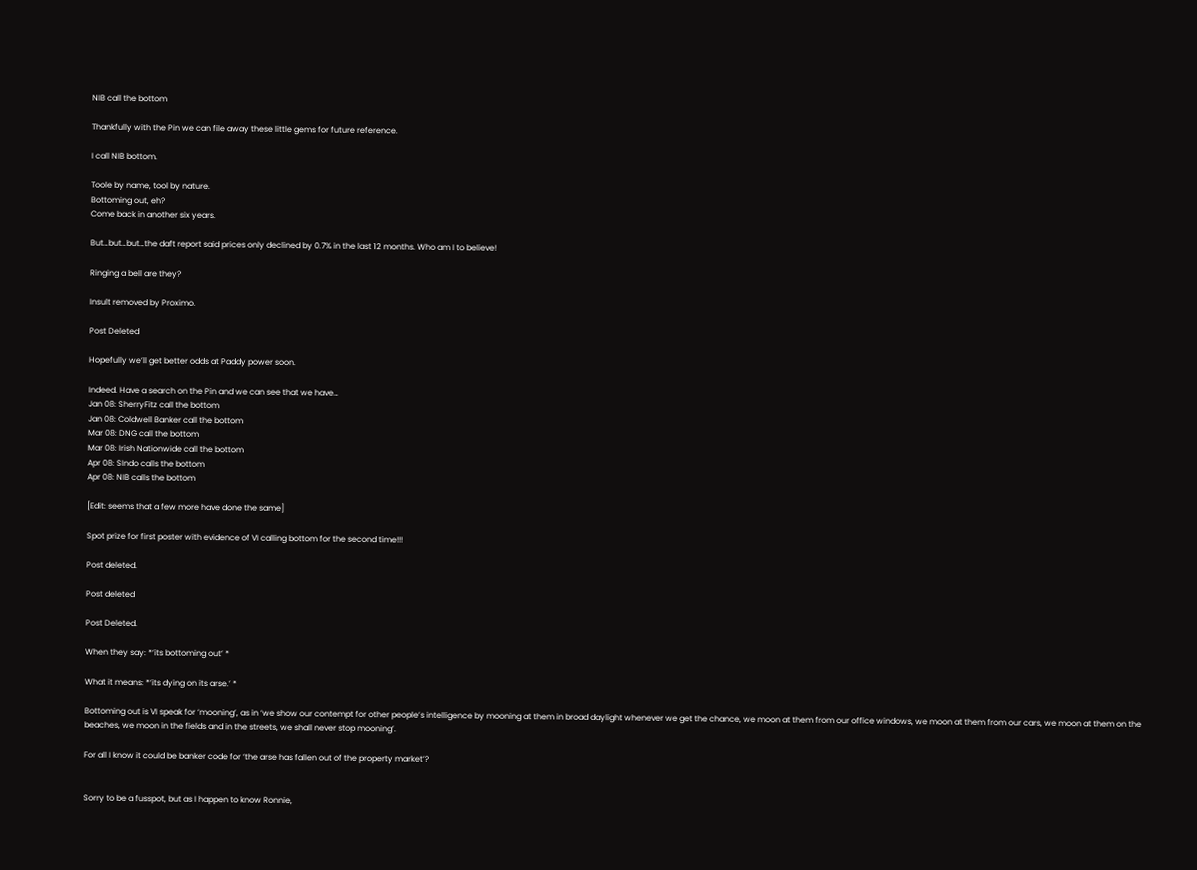NIB call the bottom

Thankfully with the Pin we can file away these little gems for future reference.

I call NIB bottom.

Toole by name, tool by nature.
Bottoming out, eh?
Come back in another six years.

But…but…but…the daft report said prices only declined by 0.7% in the last 12 months. Who am I to believe!

Ringing a bell are they?

Insult removed by Proximo.

Post Deleted

Hopefully we’ll get better odds at Paddy power soon.

Indeed. Have a search on the Pin and we can see that we have…
Jan 08: SherryFitz call the bottom
Jan 08: Coldwell Banker call the bottom
Mar 08: DNG call the bottom
Mar 08: Irish Nationwide call the bottom
Apr 08: SIndo calls the bottom
Apr 08: NIB calls the bottom

[Edit: seems that a few more have done the same]

Spot prize for first poster with evidence of VI calling bottom for the second time!!!

Post deleted.

Post deleted

Post Deleted.

When they say: *‘its bottoming out’ *

What it means: *‘its dying on its arse.’ *

Bottoming out is VI speak for ‘mooning’, as in ‘we show our contempt for other people’s intelligence by mooning at them in broad daylight whenever we get the chance, we moon at them from our office windows, we moon at them from our cars, we moon at them on the beaches, we moon in the fields and in the streets, we shall never stop mooning’.

For all I know it could be banker code for ‘the arse has fallen out of the property market’?


Sorry to be a fusspot, but as I happen to know Ronnie,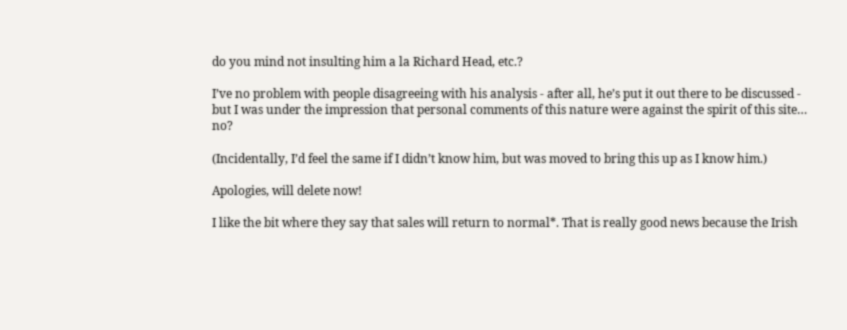do you mind not insulting him a la Richard Head, etc.?

I’ve no problem with people disagreeing with his analysis - after all, he’s put it out there to be discussed - but I was under the impression that personal comments of this nature were against the spirit of this site… no?

(Incidentally, I’d feel the same if I didn’t know him, but was moved to bring this up as I know him.)

Apologies, will delete now!

I like the bit where they say that sales will return to normal*. That is really good news because the Irish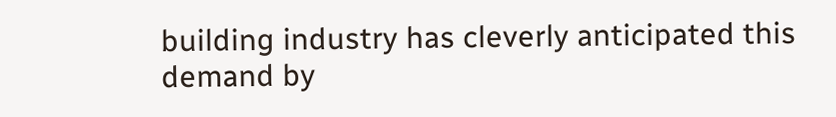building industry has cleverly anticipated this demand by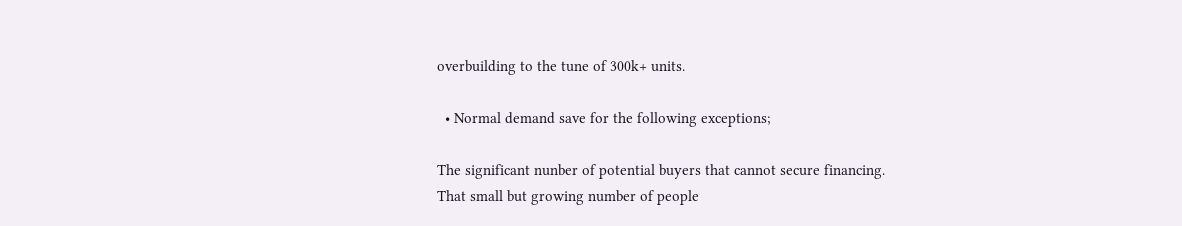overbuilding to the tune of 300k+ units.

  • Normal demand save for the following exceptions;

The significant nunber of potential buyers that cannot secure financing.
That small but growing number of people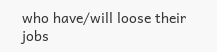who have/will loose their jobs